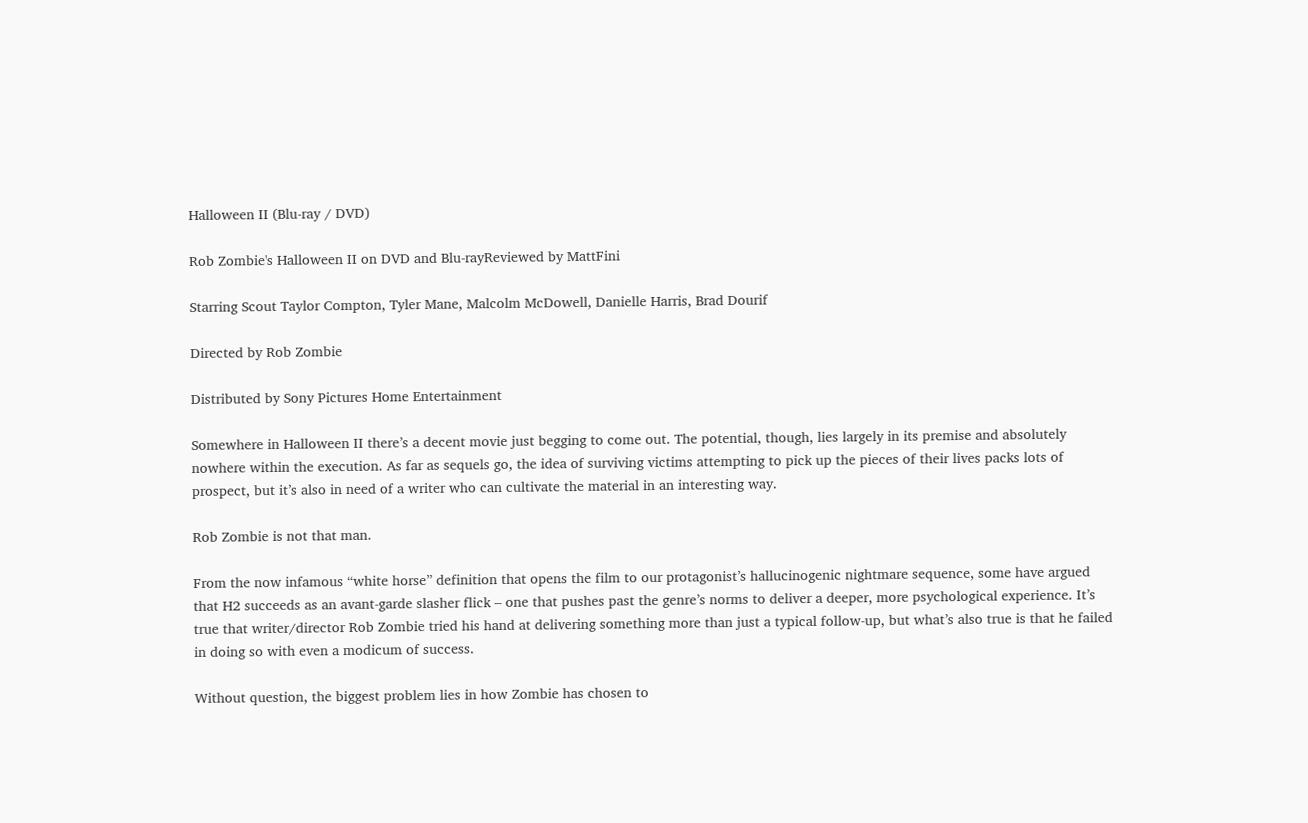Halloween II (Blu-ray / DVD)

Rob Zombie's Halloween II on DVD and Blu-rayReviewed by MattFini

Starring Scout Taylor Compton, Tyler Mane, Malcolm McDowell, Danielle Harris, Brad Dourif

Directed by Rob Zombie

Distributed by Sony Pictures Home Entertainment

Somewhere in Halloween II there’s a decent movie just begging to come out. The potential, though, lies largely in its premise and absolutely nowhere within the execution. As far as sequels go, the idea of surviving victims attempting to pick up the pieces of their lives packs lots of prospect, but it’s also in need of a writer who can cultivate the material in an interesting way.

Rob Zombie is not that man.

From the now infamous “white horse” definition that opens the film to our protagonist’s hallucinogenic nightmare sequence, some have argued that H2 succeeds as an avant-garde slasher flick – one that pushes past the genre’s norms to deliver a deeper, more psychological experience. It’s true that writer/director Rob Zombie tried his hand at delivering something more than just a typical follow-up, but what’s also true is that he failed in doing so with even a modicum of success.

Without question, the biggest problem lies in how Zombie has chosen to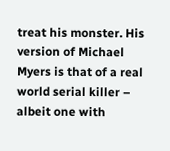treat his monster. His version of Michael Myers is that of a real world serial killer – albeit one with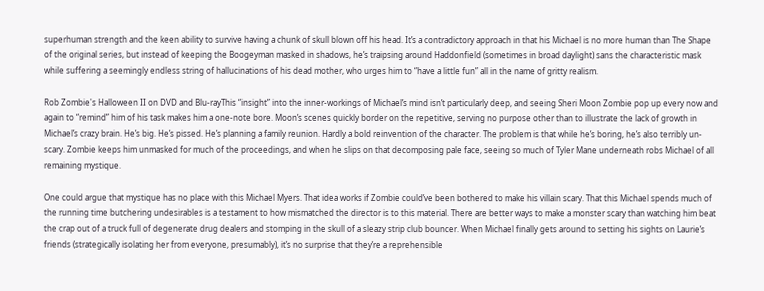superhuman strength and the keen ability to survive having a chunk of skull blown off his head. It’s a contradictory approach in that his Michael is no more human than The Shape of the original series, but instead of keeping the Boogeyman masked in shadows, he’s traipsing around Haddonfield (sometimes in broad daylight) sans the characteristic mask while suffering a seemingly endless string of hallucinations of his dead mother, who urges him to “have a little fun” all in the name of gritty realism.

Rob Zombie's Halloween II on DVD and Blu-rayThis “insight” into the inner-workings of Michael’s mind isn’t particularly deep, and seeing Sheri Moon Zombie pop up every now and again to “remind” him of his task makes him a one-note bore. Moon’s scenes quickly border on the repetitive, serving no purpose other than to illustrate the lack of growth in Michael’s crazy brain. He’s big. He’s pissed. He’s planning a family reunion. Hardly a bold reinvention of the character. The problem is that while he’s boring, he’s also terribly un-scary. Zombie keeps him unmasked for much of the proceedings, and when he slips on that decomposing pale face, seeing so much of Tyler Mane underneath robs Michael of all remaining mystique.

One could argue that mystique has no place with this Michael Myers. That idea works if Zombie could’ve been bothered to make his villain scary. That this Michael spends much of the running time butchering undesirables is a testament to how mismatched the director is to this material. There are better ways to make a monster scary than watching him beat the crap out of a truck full of degenerate drug dealers and stomping in the skull of a sleazy strip club bouncer. When Michael finally gets around to setting his sights on Laurie’s friends (strategically isolating her from everyone, presumably), it’s no surprise that they’re a reprehensible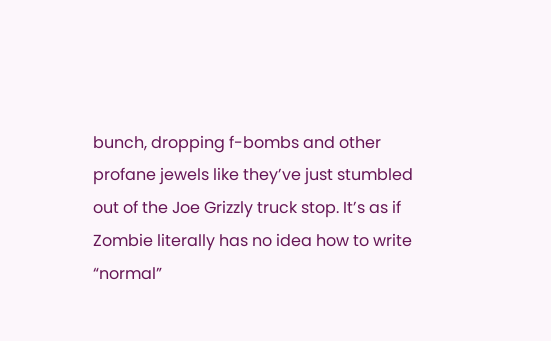bunch, dropping f-bombs and other profane jewels like they’ve just stumbled out of the Joe Grizzly truck stop. It’s as if Zombie literally has no idea how to write “normal”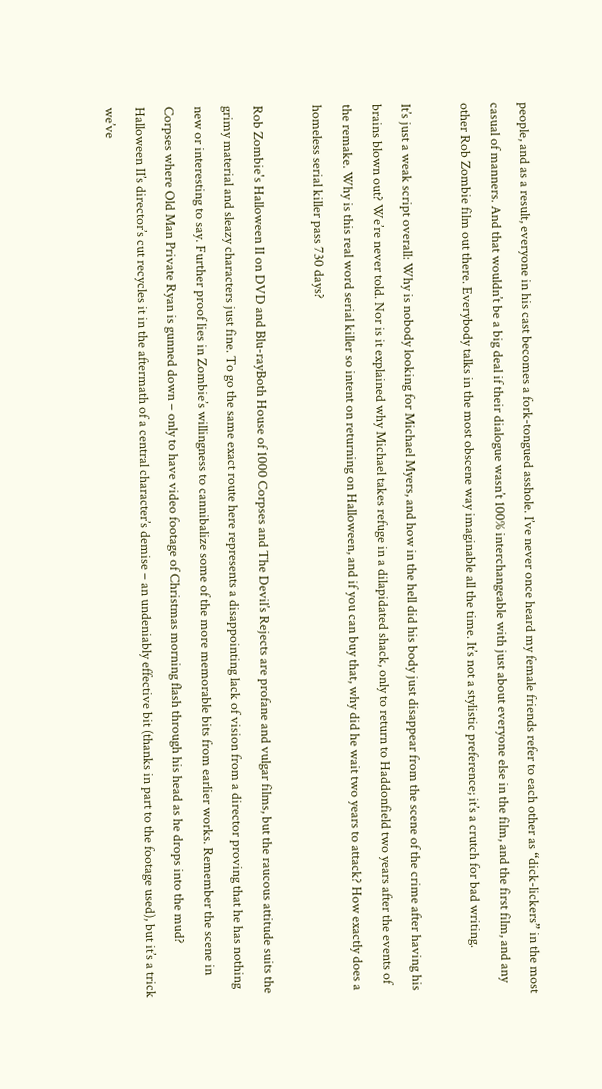people, and as a result, everyone in his cast becomes a fork-tongued asshole. I’ve never once heard my female friends refer to each other as “dick-lickers” in the most casual of manners. And that wouldn’t be a big deal if their dialogue wasn’t 100% interchangeable with just about everyone else in the film, and the first film, and any other Rob Zombie film out there. Everybody talks in the most obscene way imaginable all the time. It’s not a stylistic preference; it’s a crutch for bad writing.

It’s just a weak script overall: Why is nobody looking for Michael Myers, and how in the hell did his body just disappear from the scene of the crime after having his brains blown out? We’re never told. Nor is it explained why Michael takes refuge in a dilapidated shack, only to return to Haddonfield two years after the events of the remake. Why is this real word serial killer so intent on returning on Halloween, and if you can buy that, why did he wait two years to attack? How exactly does a homeless serial killer pass 730 days?

Rob Zombie's Halloween II on DVD and Blu-rayBoth House of 1000 Corpses and The Devil’s Rejects are profane and vulgar films, but the raucous attitude suits the grimy material and sleazy characters just fine. To go the same exact route here represents a disappointing lack of vision from a director proving that he has nothing new or interesting to say. Further proof lies in Zombie’s willingness to cannibalize some of the more memorable bits from earlier works. Remember the scene in Corpses where Old Man Private Ryan is gunned down – only to have video footage of Christmas morning flash through his head as he drops into the mud? Halloween II’s director’s cut recycles it in the aftermath of a central character’s demise – an undeniably effective bit (thanks in part to the footage used), but it’s a trick we’ve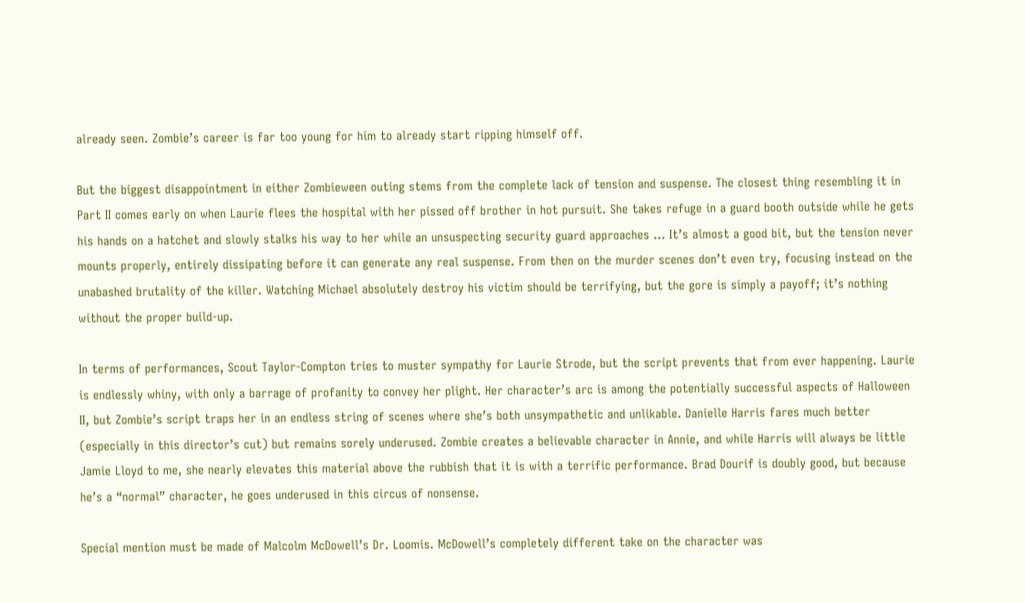already seen. Zombie’s career is far too young for him to already start ripping himself off.

But the biggest disappointment in either Zombieween outing stems from the complete lack of tension and suspense. The closest thing resembling it in Part II comes early on when Laurie flees the hospital with her pissed off brother in hot pursuit. She takes refuge in a guard booth outside while he gets his hands on a hatchet and slowly stalks his way to her while an unsuspecting security guard approaches … It’s almost a good bit, but the tension never mounts properly, entirely dissipating before it can generate any real suspense. From then on the murder scenes don’t even try, focusing instead on the unabashed brutality of the killer. Watching Michael absolutely destroy his victim should be terrifying, but the gore is simply a payoff; it’s nothing without the proper build-up.

In terms of performances, Scout Taylor-Compton tries to muster sympathy for Laurie Strode, but the script prevents that from ever happening. Laurie is endlessly whiny, with only a barrage of profanity to convey her plight. Her character’s arc is among the potentially successful aspects of Halloween II, but Zombie’s script traps her in an endless string of scenes where she’s both unsympathetic and unlikable. Danielle Harris fares much better (especially in this director’s cut) but remains sorely underused. Zombie creates a believable character in Annie, and while Harris will always be little Jamie Lloyd to me, she nearly elevates this material above the rubbish that it is with a terrific performance. Brad Dourif is doubly good, but because he’s a “normal” character, he goes underused in this circus of nonsense.

Special mention must be made of Malcolm McDowell’s Dr. Loomis. McDowell’s completely different take on the character was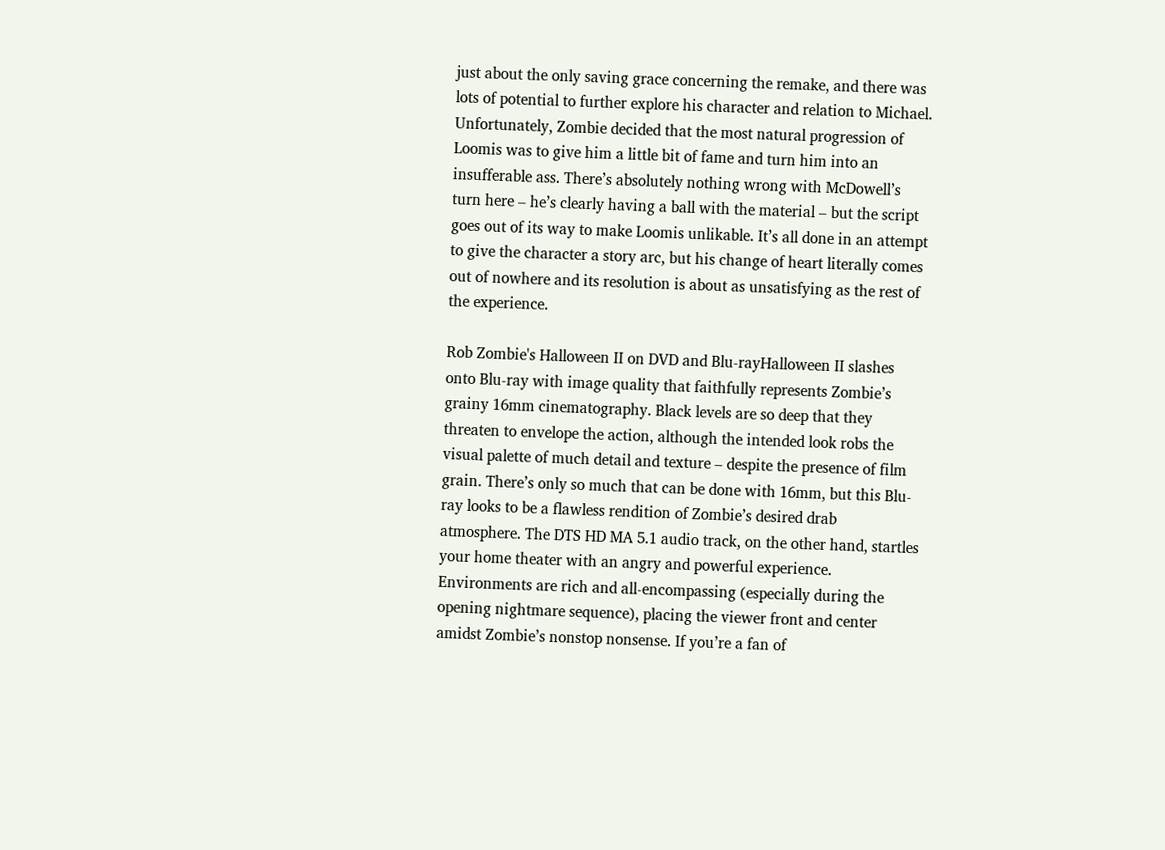just about the only saving grace concerning the remake, and there was lots of potential to further explore his character and relation to Michael. Unfortunately, Zombie decided that the most natural progression of Loomis was to give him a little bit of fame and turn him into an insufferable ass. There’s absolutely nothing wrong with McDowell’s turn here – he’s clearly having a ball with the material – but the script goes out of its way to make Loomis unlikable. It’s all done in an attempt to give the character a story arc, but his change of heart literally comes out of nowhere and its resolution is about as unsatisfying as the rest of the experience.

Rob Zombie's Halloween II on DVD and Blu-rayHalloween II slashes onto Blu-ray with image quality that faithfully represents Zombie’s grainy 16mm cinematography. Black levels are so deep that they threaten to envelope the action, although the intended look robs the visual palette of much detail and texture – despite the presence of film grain. There’s only so much that can be done with 16mm, but this Blu-ray looks to be a flawless rendition of Zombie’s desired drab atmosphere. The DTS HD MA 5.1 audio track, on the other hand, startles your home theater with an angry and powerful experience. Environments are rich and all-encompassing (especially during the opening nightmare sequence), placing the viewer front and center amidst Zombie’s nonstop nonsense. If you’re a fan of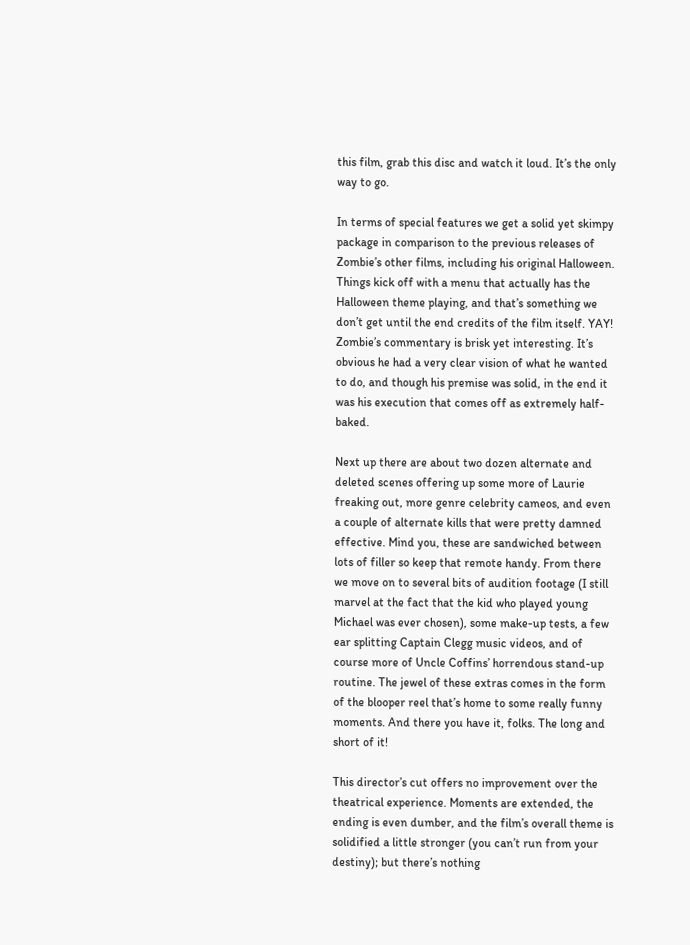this film, grab this disc and watch it loud. It’s the only way to go.

In terms of special features we get a solid yet skimpy package in comparison to the previous releases of Zombie’s other films, including his original Halloween. Things kick off with a menu that actually has the Halloween theme playing, and that’s something we don’t get until the end credits of the film itself. YAY! Zombie’s commentary is brisk yet interesting. It’s obvious he had a very clear vision of what he wanted to do, and though his premise was solid, in the end it was his execution that comes off as extremely half-baked.

Next up there are about two dozen alternate and deleted scenes offering up some more of Laurie freaking out, more genre celebrity cameos, and even a couple of alternate kills that were pretty damned effective. Mind you, these are sandwiched between lots of filler so keep that remote handy. From there we move on to several bits of audition footage (I still marvel at the fact that the kid who played young Michael was ever chosen), some make-up tests, a few ear splitting Captain Clegg music videos, and of course more of Uncle Coffins’ horrendous stand-up routine. The jewel of these extras comes in the form of the blooper reel that’s home to some really funny moments. And there you have it, folks. The long and short of it!

This director’s cut offers no improvement over the theatrical experience. Moments are extended, the ending is even dumber, and the film’s overall theme is solidified a little stronger (you can’t run from your destiny); but there’s nothing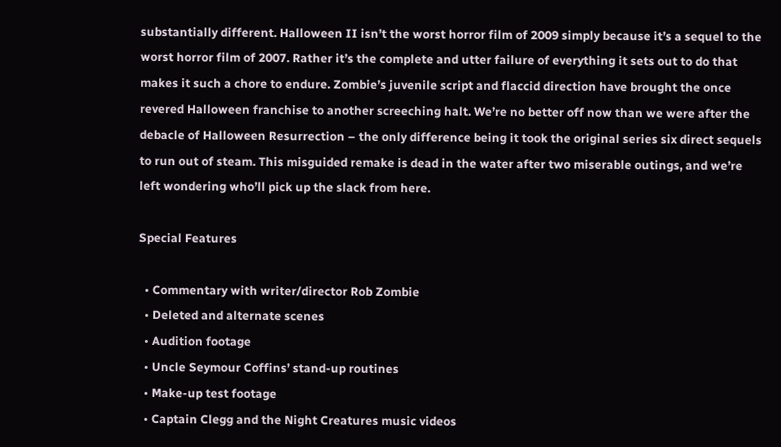substantially different. Halloween II isn’t the worst horror film of 2009 simply because it’s a sequel to the worst horror film of 2007. Rather it’s the complete and utter failure of everything it sets out to do that makes it such a chore to endure. Zombie’s juvenile script and flaccid direction have brought the once revered Halloween franchise to another screeching halt. We’re no better off now than we were after the debacle of Halloween Resurrection – the only difference being it took the original series six direct sequels to run out of steam. This misguided remake is dead in the water after two miserable outings, and we’re left wondering who’ll pick up the slack from here.

Special Features

  • Commentary with writer/director Rob Zombie
  • Deleted and alternate scenes
  • Audition footage
  • Uncle Seymour Coffins’ stand-up routines
  • Make-up test footage
  • Captain Clegg and the Night Creatures music videos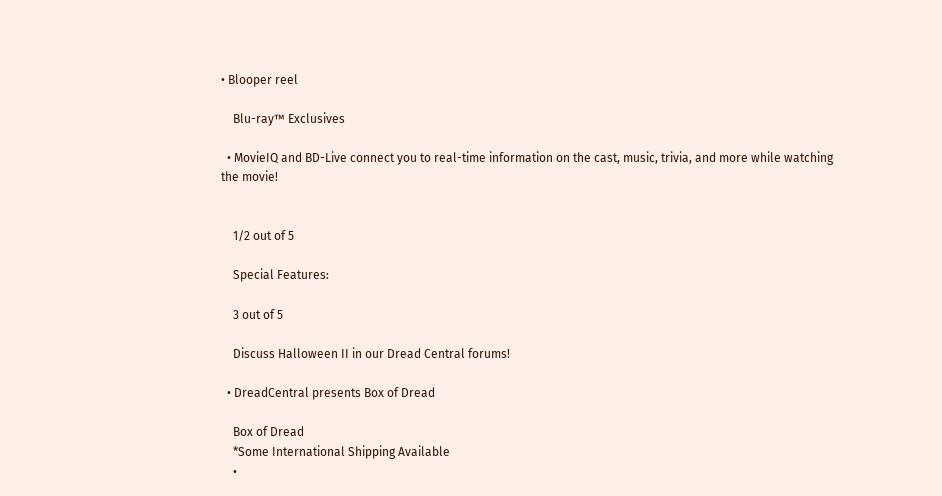• Blooper reel

    Blu-ray™ Exclusives

  • MovieIQ and BD-Live connect you to real-time information on the cast, music, trivia, and more while watching the movie!


    1/2 out of 5

    Special Features:

    3 out of 5

    Discuss Halloween II in our Dread Central forums!

  • DreadCentral presents Box of Dread

    Box of Dread
    *Some International Shipping Available
    •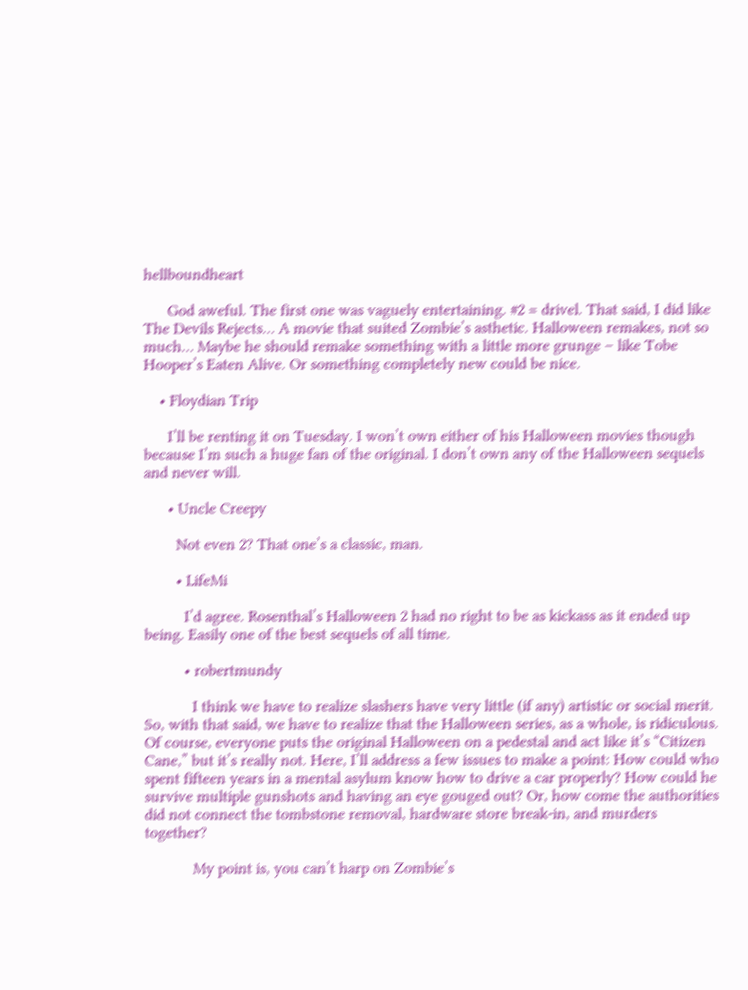hellboundheart

      God aweful. The first one was vaguely entertaining. #2 = drivel. That said, I did like The Devils Rejects… A movie that suited Zombie’s asthetic. Halloween remakes, not so much… Maybe he should remake something with a little more grunge – like Tobe Hooper’s Eaten Alive. Or something completely new could be nice.

    • Floydian Trip

      I’ll be renting it on Tuesday. I won’t own either of his Halloween movies though because I’m such a huge fan of the original. I don’t own any of the Halloween sequels and never will.

      • Uncle Creepy

        Not even 2? That one’s a classic, man.

        • LifeMi

          I’d agree. Rosenthal’s Halloween 2 had no right to be as kickass as it ended up being. Easily one of the best sequels of all time.

          • robertmundy

            I think we have to realize slashers have very little (if any) artistic or social merit. So, with that said, we have to realize that the Halloween series, as a whole, is ridiculous. Of course, everyone puts the original Halloween on a pedestal and act like it’s “Citizen Cane,” but it’s really not. Here, I’ll address a few issues to make a point: How could who spent fifteen years in a mental asylum know how to drive a car properly? How could he survive multiple gunshots and having an eye gouged out? Or, how come the authorities did not connect the tombstone removal, hardware store break-in, and murders together?

            My point is, you can’t harp on Zombie’s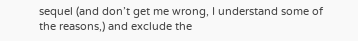sequel (and don’t get me wrong, I understand some of the reasons,) and exclude the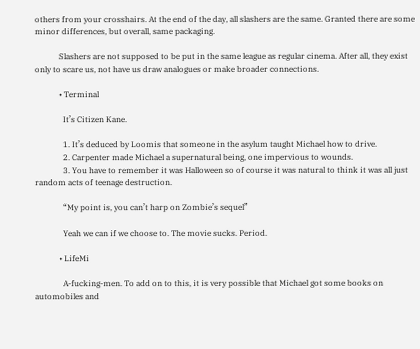others from your crosshairs. At the end of the day, all slashers are the same. Granted there are some minor differences, but overall, same packaging.

            Slashers are not supposed to be put in the same league as regular cinema. After all, they exist only to scare us, not have us draw analogues or make broader connections.

            • Terminal

              It’s Citizen Kane.

              1. It’s deduced by Loomis that someone in the asylum taught Michael how to drive.
              2. Carpenter made Michael a supernatural being, one impervious to wounds.
              3. You have to remember it was Halloween so of course it was natural to think it was all just random acts of teenage destruction.

              “My point is, you can’t harp on Zombie’s sequel”

              Yeah we can if we choose to. The movie sucks. Period.

            • LifeMi

              A-fucking-men. To add on to this, it is very possible that Michael got some books on automobiles and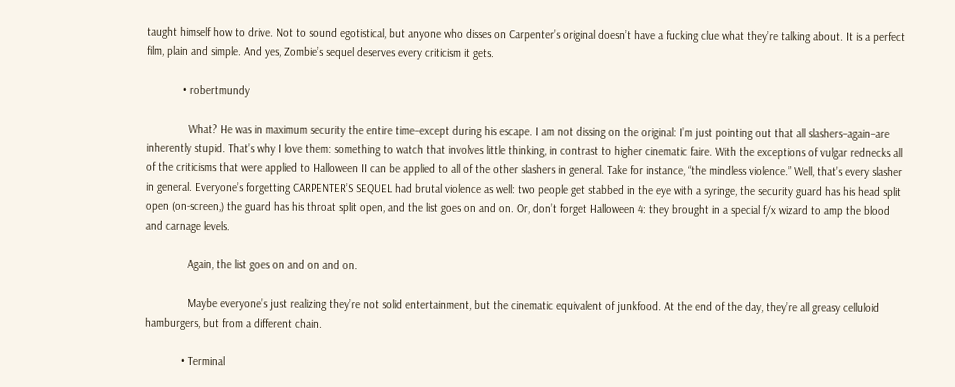taught himself how to drive. Not to sound egotistical, but anyone who disses on Carpenter’s original doesn’t have a fucking clue what they’re talking about. It is a perfect film, plain and simple. And yes, Zombie’s sequel deserves every criticism it gets.

            • robertmundy

              What? He was in maximum security the entire time–except during his escape. I am not dissing on the original: I’m just pointing out that all slashers–again–are inherently stupid. That’s why I love them: something to watch that involves little thinking, in contrast to higher cinematic faire. With the exceptions of vulgar rednecks all of the criticisms that were applied to Halloween II can be applied to all of the other slashers in general. Take for instance, “the mindless violence.” Well, that’s every slasher in general. Everyone’s forgetting CARPENTER’S SEQUEL had brutal violence as well: two people get stabbed in the eye with a syringe, the security guard has his head split open (on-screen,) the guard has his throat split open, and the list goes on and on. Or, don’t forget Halloween 4: they brought in a special f/x wizard to amp the blood and carnage levels.

              Again, the list goes on and on and on.

              Maybe everyone’s just realizing they’re not solid entertainment, but the cinematic equivalent of junkfood. At the end of the day, they’re all greasy celluloid hamburgers, but from a different chain.

            • Terminal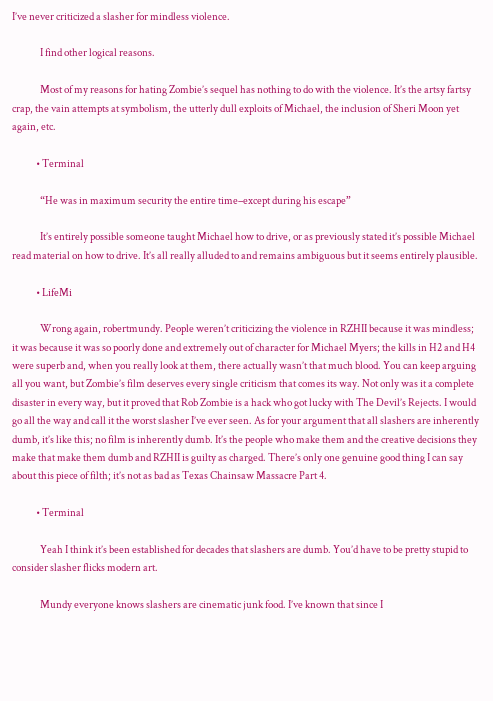I’ve never criticized a slasher for mindless violence.

              I find other logical reasons.

              Most of my reasons for hating Zombie’s sequel has nothing to do with the violence. It’s the artsy fartsy crap, the vain attempts at symbolism, the utterly dull exploits of Michael, the inclusion of Sheri Moon yet again, etc.

            • Terminal

              “He was in maximum security the entire time–except during his escape”

              It’s entirely possible someone taught Michael how to drive, or as previously stated it’s possible Michael read material on how to drive. It’s all really alluded to and remains ambiguous but it seems entirely plausible.

            • LifeMi

              Wrong again, robertmundy. People weren’t criticizing the violence in RZHII because it was mindless; it was because it was so poorly done and extremely out of character for Michael Myers; the kills in H2 and H4 were superb and, when you really look at them, there actually wasn’t that much blood. You can keep arguing all you want, but Zombie’s film deserves every single criticism that comes its way. Not only was it a complete disaster in every way, but it proved that Rob Zombie is a hack who got lucky with The Devil’s Rejects. I would go all the way and call it the worst slasher I’ve ever seen. As for your argument that all slashers are inherently dumb, it’s like this; no film is inherently dumb. It’s the people who make them and the creative decisions they make that make them dumb and RZHII is guilty as charged. There’s only one genuine good thing I can say about this piece of filth; it’s not as bad as Texas Chainsaw Massacre Part 4.

            • Terminal

              Yeah I think it’s been established for decades that slashers are dumb. You’d have to be pretty stupid to consider slasher flicks modern art.

              Mundy everyone knows slashers are cinematic junk food. I’ve known that since I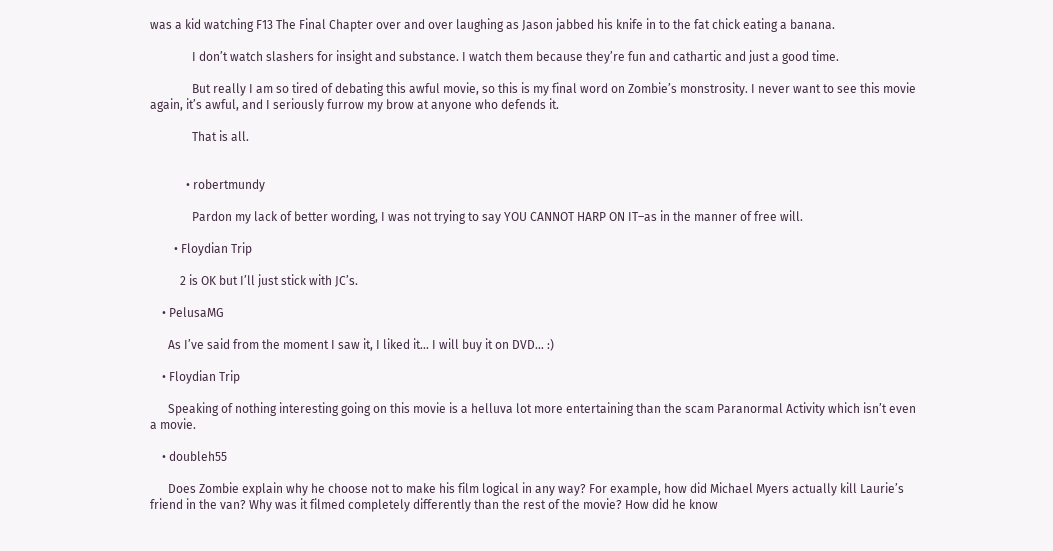was a kid watching F13 The Final Chapter over and over laughing as Jason jabbed his knife in to the fat chick eating a banana.

              I don’t watch slashers for insight and substance. I watch them because they’re fun and cathartic and just a good time.

              But really I am so tired of debating this awful movie, so this is my final word on Zombie’s monstrosity. I never want to see this movie again, it’s awful, and I seriously furrow my brow at anyone who defends it.

              That is all.


            • robertmundy

              Pardon my lack of better wording, I was not trying to say YOU CANNOT HARP ON IT–as in the manner of free will.

        • Floydian Trip

          2 is OK but I’ll just stick with JC’s.

    • PelusaMG

      As I’ve said from the moment I saw it, I liked it… I will buy it on DVD… :)

    • Floydian Trip

      Speaking of nothing interesting going on this movie is a helluva lot more entertaining than the scam Paranormal Activity which isn’t even a movie.

    • doubleh55

      Does Zombie explain why he choose not to make his film logical in any way? For example, how did Michael Myers actually kill Laurie’s friend in the van? Why was it filmed completely differently than the rest of the movie? How did he know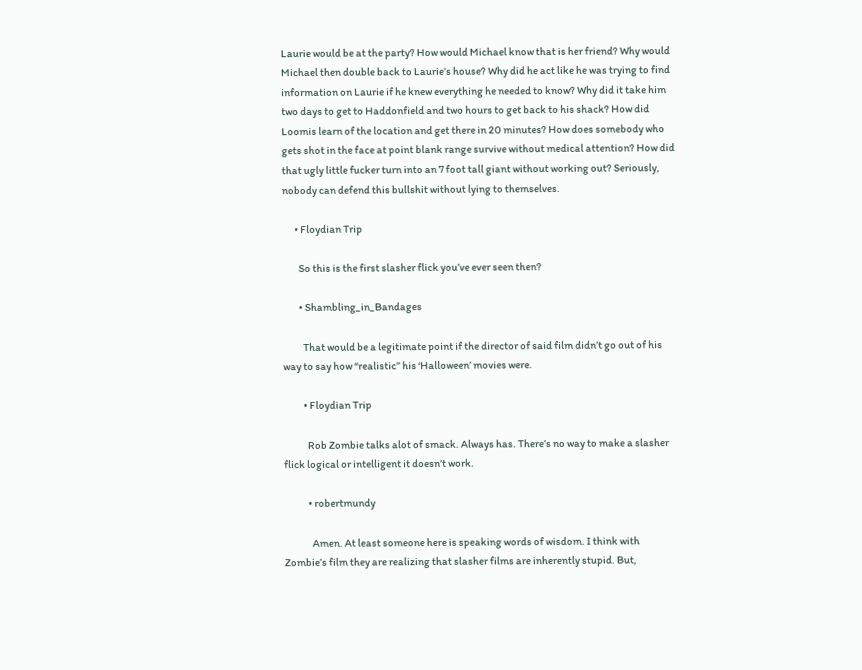Laurie would be at the party? How would Michael know that is her friend? Why would Michael then double back to Laurie’s house? Why did he act like he was trying to find information on Laurie if he knew everything he needed to know? Why did it take him two days to get to Haddonfield and two hours to get back to his shack? How did Loomis learn of the location and get there in 20 minutes? How does somebody who gets shot in the face at point blank range survive without medical attention? How did that ugly little fucker turn into an 7 foot tall giant without working out? Seriously, nobody can defend this bullshit without lying to themselves.

      • Floydian Trip

        So this is the first slasher flick you’ve ever seen then?

        • Shambling_in_Bandages

          That would be a legitimate point if the director of said film didn’t go out of his way to say how “realistic” his ‘Halloween’ movies were.

          • Floydian Trip

            Rob Zombie talks alot of smack. Always has. There’s no way to make a slasher flick logical or intelligent it doesn’t work.

            • robertmundy

              Amen. At least someone here is speaking words of wisdom. I think with Zombie’s film they are realizing that slasher films are inherently stupid. But,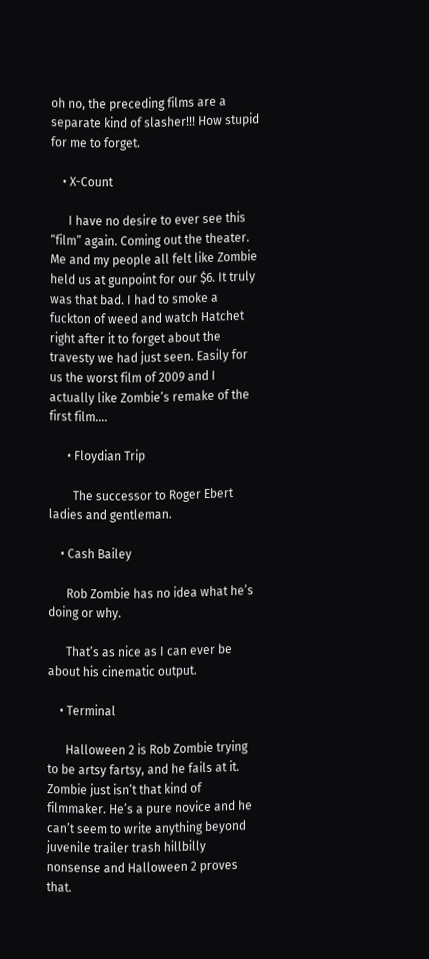oh no, the preceding films are a separate kind of slasher!!! How stupid for me to forget.

    • X-Count

      I have no desire to ever see this “film” again. Coming out the theater. Me and my people all felt like Zombie held us at gunpoint for our $6. It truly was that bad. I had to smoke a fuckton of weed and watch Hatchet right after it to forget about the travesty we had just seen. Easily for us the worst film of 2009 and I actually like Zombie’s remake of the first film….

      • Floydian Trip

        The successor to Roger Ebert ladies and gentleman.

    • Cash Bailey

      Rob Zombie has no idea what he’s doing or why.

      That’s as nice as I can ever be about his cinematic output.

    • Terminal

      Halloween 2 is Rob Zombie trying to be artsy fartsy, and he fails at it. Zombie just isn’t that kind of filmmaker. He’s a pure novice and he can’t seem to write anything beyond juvenile trailer trash hillbilly nonsense and Halloween 2 proves that.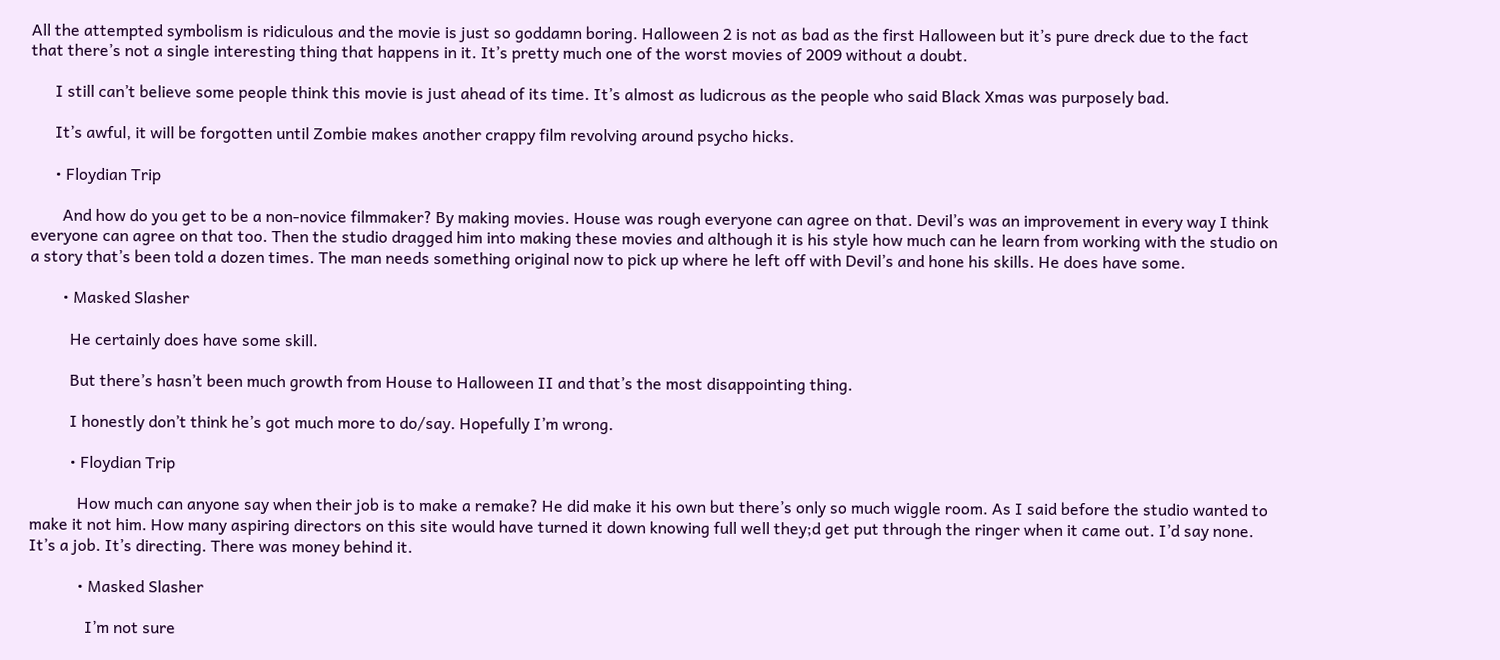All the attempted symbolism is ridiculous and the movie is just so goddamn boring. Halloween 2 is not as bad as the first Halloween but it’s pure dreck due to the fact that there’s not a single interesting thing that happens in it. It’s pretty much one of the worst movies of 2009 without a doubt.

      I still can’t believe some people think this movie is just ahead of its time. It’s almost as ludicrous as the people who said Black Xmas was purposely bad.

      It’s awful, it will be forgotten until Zombie makes another crappy film revolving around psycho hicks.

      • Floydian Trip

        And how do you get to be a non-novice filmmaker? By making movies. House was rough everyone can agree on that. Devil’s was an improvement in every way I think everyone can agree on that too. Then the studio dragged him into making these movies and although it is his style how much can he learn from working with the studio on a story that’s been told a dozen times. The man needs something original now to pick up where he left off with Devil’s and hone his skills. He does have some.

        • Masked Slasher

          He certainly does have some skill.

          But there’s hasn’t been much growth from House to Halloween II and that’s the most disappointing thing.

          I honestly don’t think he’s got much more to do/say. Hopefully I’m wrong.

          • Floydian Trip

            How much can anyone say when their job is to make a remake? He did make it his own but there’s only so much wiggle room. As I said before the studio wanted to make it not him. How many aspiring directors on this site would have turned it down knowing full well they;d get put through the ringer when it came out. I’d say none. It’s a job. It’s directing. There was money behind it.

            • Masked Slasher

              I’m not sure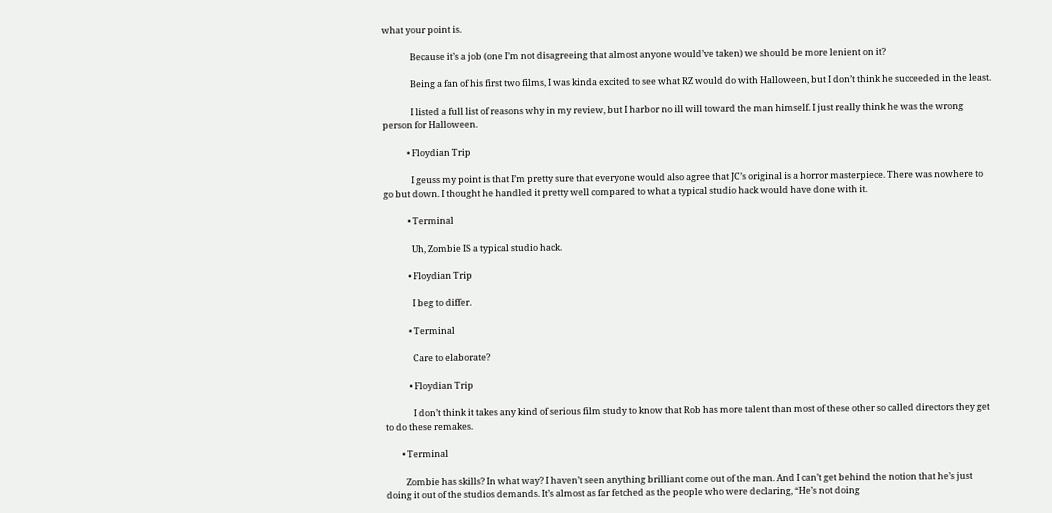what your point is.

              Because it’s a job (one I’m not disagreeing that almost anyone would’ve taken) we should be more lenient on it?

              Being a fan of his first two films, I was kinda excited to see what RZ would do with Halloween, but I don’t think he succeeded in the least.

              I listed a full list of reasons why in my review, but I harbor no ill will toward the man himself. I just really think he was the wrong person for Halloween.

            • Floydian Trip

              I geuss my point is that I’m pretty sure that everyone would also agree that JC’s original is a horror masterpiece. There was nowhere to go but down. I thought he handled it pretty well compared to what a typical studio hack would have done with it.

            • Terminal

              Uh, Zombie IS a typical studio hack.

            • Floydian Trip

              I beg to differ.

            • Terminal

              Care to elaborate?

            • Floydian Trip

              I don’t think it takes any kind of serious film study to know that Rob has more talent than most of these other so called directors they get to do these remakes.

        • Terminal

          Zombie has skills? In what way? I haven’t seen anything brilliant come out of the man. And I can’t get behind the notion that he’s just doing it out of the studios demands. It’s almost as far fetched as the people who were declaring, “He’s not doing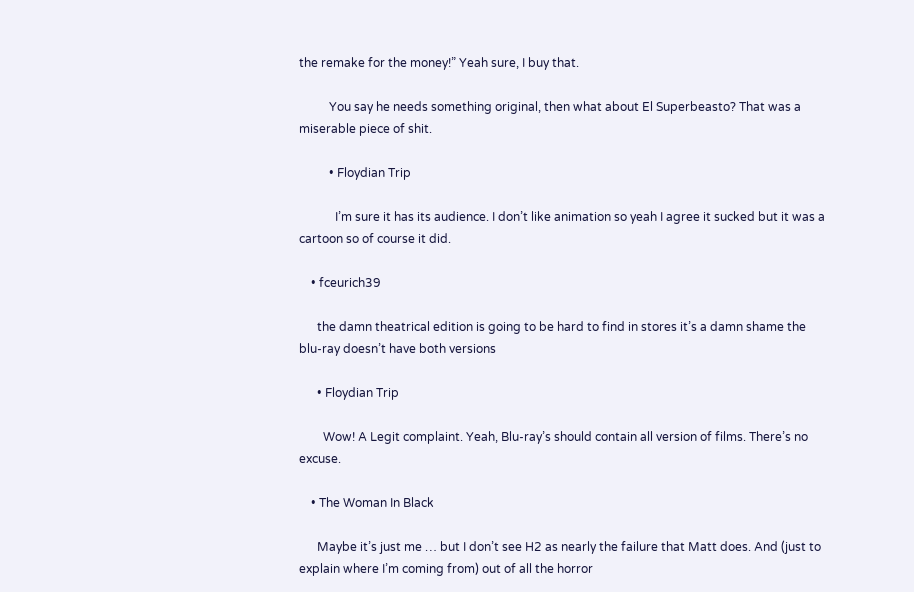the remake for the money!” Yeah sure, I buy that.

          You say he needs something original, then what about El Superbeasto? That was a miserable piece of shit.

          • Floydian Trip

            I’m sure it has its audience. I don’t like animation so yeah I agree it sucked but it was a cartoon so of course it did.

    • fceurich39

      the damn theatrical edition is going to be hard to find in stores it’s a damn shame the blu-ray doesn’t have both versions

      • Floydian Trip

        Wow! A Legit complaint. Yeah, Blu-ray’s should contain all version of films. There’s no excuse.

    • The Woman In Black

      Maybe it’s just me … but I don’t see H2 as nearly the failure that Matt does. And (just to explain where I’m coming from) out of all the horror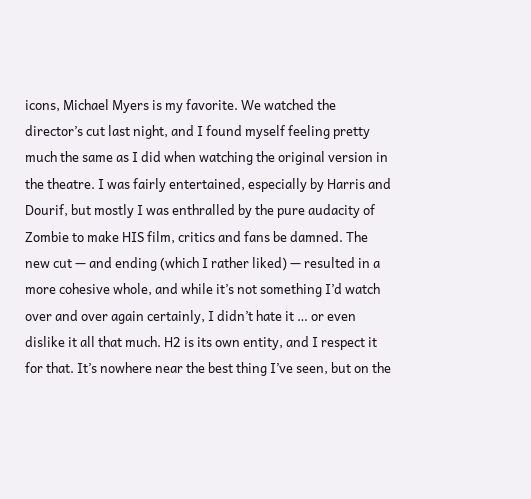icons, Michael Myers is my favorite. We watched the director’s cut last night, and I found myself feeling pretty much the same as I did when watching the original version in the theatre. I was fairly entertained, especially by Harris and Dourif, but mostly I was enthralled by the pure audacity of Zombie to make HIS film, critics and fans be damned. The new cut — and ending (which I rather liked) — resulted in a more cohesive whole, and while it’s not something I’d watch over and over again certainly, I didn’t hate it … or even dislike it all that much. H2 is its own entity, and I respect it for that. It’s nowhere near the best thing I’ve seen, but on the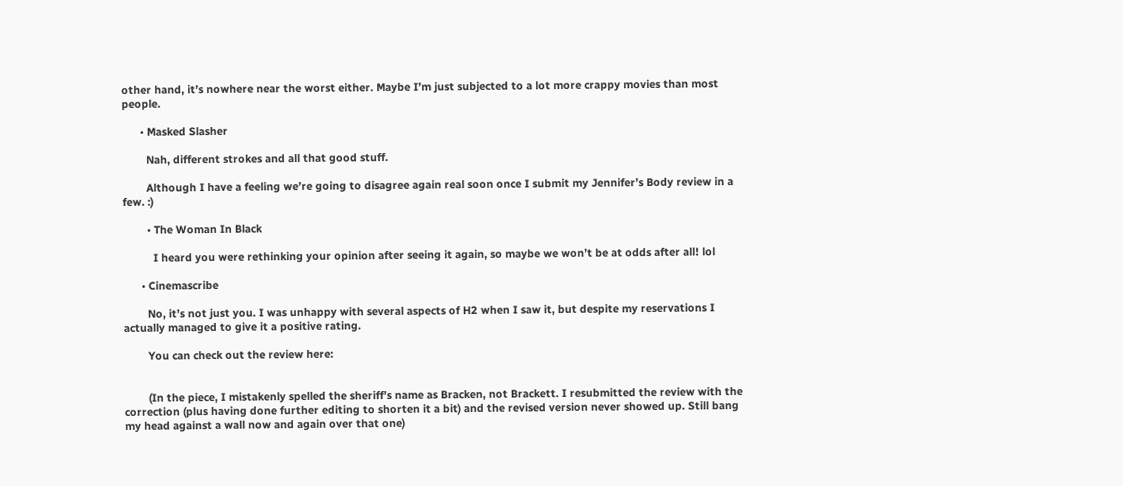other hand, it’s nowhere near the worst either. Maybe I’m just subjected to a lot more crappy movies than most people.

      • Masked Slasher

        Nah, different strokes and all that good stuff.

        Although I have a feeling we’re going to disagree again real soon once I submit my Jennifer’s Body review in a few. :)

        • The Woman In Black

          I heard you were rethinking your opinion after seeing it again, so maybe we won’t be at odds after all! lol

      • Cinemascribe

        No, it’s not just you. I was unhappy with several aspects of H2 when I saw it, but despite my reservations I actually managed to give it a positive rating.

        You can check out the review here:


        (In the piece, I mistakenly spelled the sheriff’s name as Bracken, not Brackett. I resubmitted the review with the correction (plus having done further editing to shorten it a bit) and the revised version never showed up. Still bang my head against a wall now and again over that one)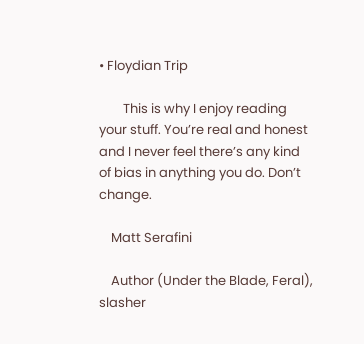• Floydian Trip

        This is why I enjoy reading your stuff. You’re real and honest and I never feel there’s any kind of bias in anything you do. Don’t change.

    Matt Serafini

    Author (Under the Blade, Feral), slasher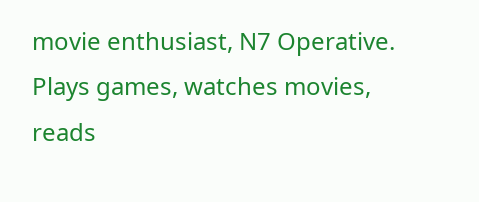movie enthusiast, N7 Operative. Plays games, watches movies, reads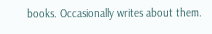books. Occasionally writes about them.